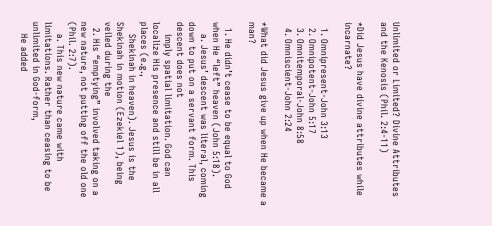Unlimited or Limited? Divine Attributes and the Kenosis (Phil. 2:4-11)

*Did Jesus have divine attributes while incarnate?

  1. Omnipresent-John 3:13
  2. Omnipotent-John 5:17
  3. Omnitemporal-John 8:58
  4. Omniscient-John 2:24

*What did Jesus give up when He became a man?

  1. He didn’t cease to be equal to God when He “left” heaven (John 5:18).
    a. Jesus’ descent was literal, coming down to put on a servant form. This descent does not
    imply spatial limitation. God can localize His presence and still be in all places (e.g.,
    Shekinah in heaven). Jesus is the Shekinah in motion (Ezekiel 1), being veiled during the
  2. His “emptying” involved taking on a new nature, not putting off the old one (Phil. 2:7).
    a. This new nature came with limitations. Rather than ceasing to be unlimited in God-form,
    He added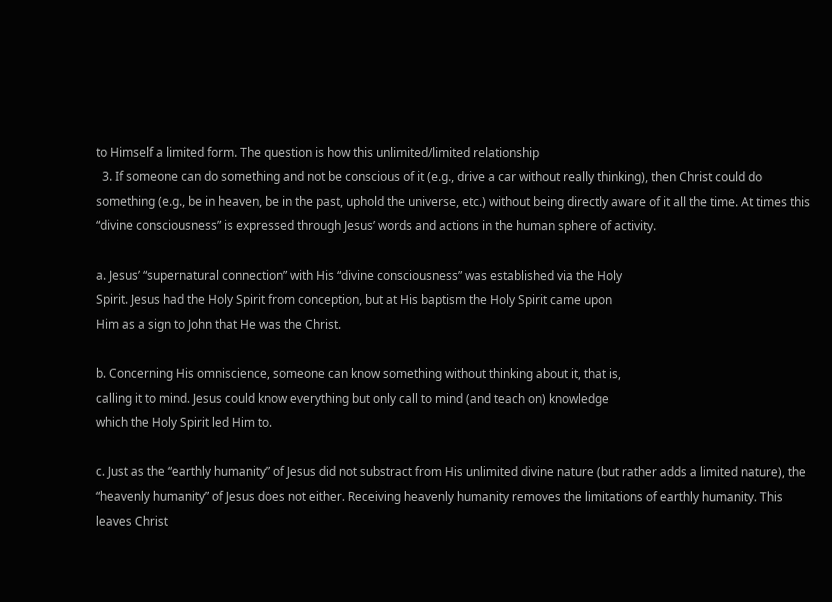to Himself a limited form. The question is how this unlimited/limited relationship
  3. If someone can do something and not be conscious of it (e.g., drive a car without really thinking), then Christ could do something (e.g., be in heaven, be in the past, uphold the universe, etc.) without being directly aware of it all the time. At times this “divine consciousness” is expressed through Jesus’ words and actions in the human sphere of activity.

a. Jesus’ “supernatural connection” with His “divine consciousness” was established via the Holy
Spirit. Jesus had the Holy Spirit from conception, but at His baptism the Holy Spirit came upon
Him as a sign to John that He was the Christ.

b. Concerning His omniscience, someone can know something without thinking about it, that is,
calling it to mind. Jesus could know everything but only call to mind (and teach on) knowledge
which the Holy Spirit led Him to.

c. Just as the “earthly humanity” of Jesus did not substract from His unlimited divine nature (but rather adds a limited nature), the “heavenly humanity” of Jesus does not either. Receiving heavenly humanity removes the limitations of earthly humanity. This leaves Christ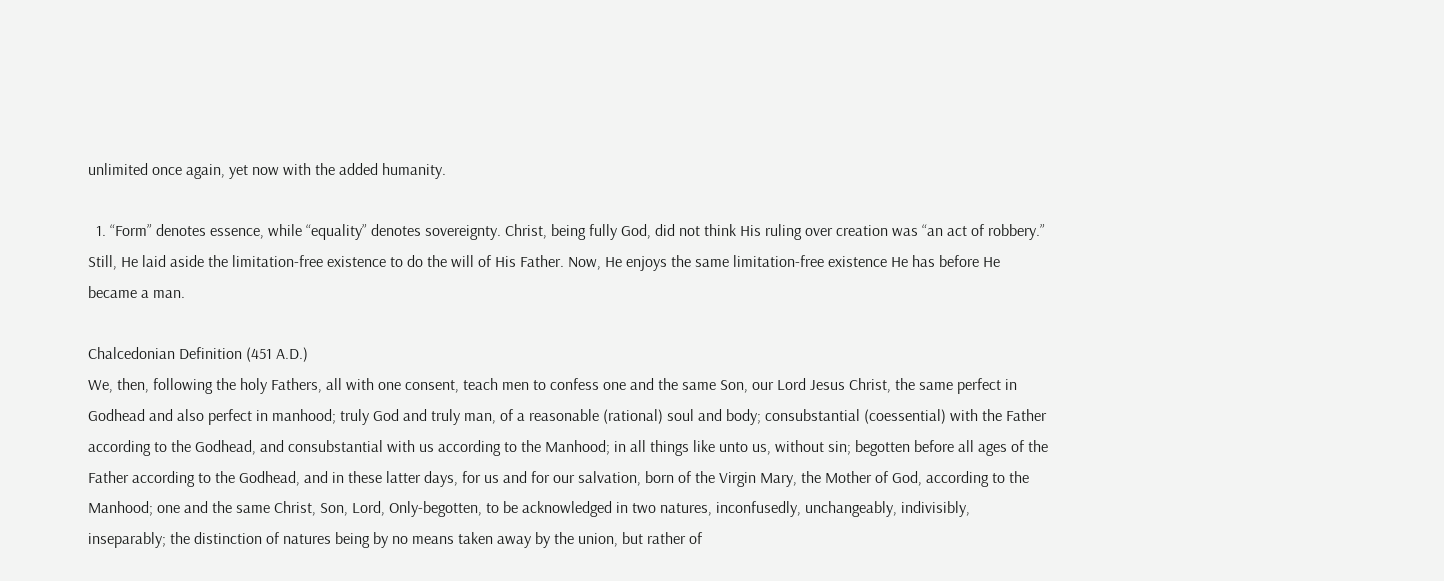unlimited once again, yet now with the added humanity.

  1. “Form” denotes essence, while “equality” denotes sovereignty. Christ, being fully God, did not think His ruling over creation was “an act of robbery.” Still, He laid aside the limitation-free existence to do the will of His Father. Now, He enjoys the same limitation-free existence He has before He became a man.

Chalcedonian Definition (451 A.D.)
We, then, following the holy Fathers, all with one consent, teach men to confess one and the same Son, our Lord Jesus Christ, the same perfect in Godhead and also perfect in manhood; truly God and truly man, of a reasonable (rational) soul and body; consubstantial (coessential) with the Father according to the Godhead, and consubstantial with us according to the Manhood; in all things like unto us, without sin; begotten before all ages of the Father according to the Godhead, and in these latter days, for us and for our salvation, born of the Virgin Mary, the Mother of God, according to the Manhood; one and the same Christ, Son, Lord, Only-begotten, to be acknowledged in two natures, inconfusedly, unchangeably, indivisibly, inseparably; the distinction of natures being by no means taken away by the union, but rather of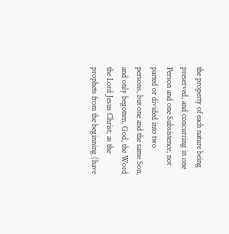the property of each nature being preserved, and concurring in one Person and one Subsistence, not parted or divided into two persons, but one and the same Son, and only begotten, God, the Word the Lord Jesus Christ; as the prophets from the beginning (have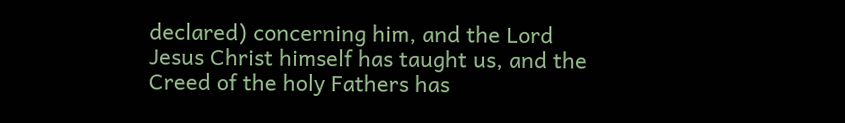declared) concerning him, and the Lord Jesus Christ himself has taught us, and the Creed of the holy Fathers has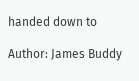handed down to

Author: James Buddy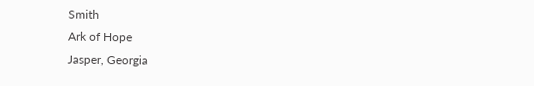Smith
Ark of Hope
Jasper, Georgia